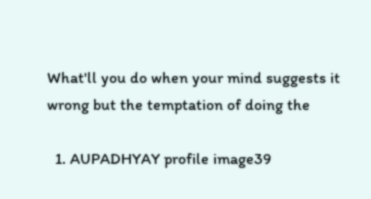What'll you do when your mind suggests it wrong but the temptation of doing the

  1. AUPADHYAY profile image39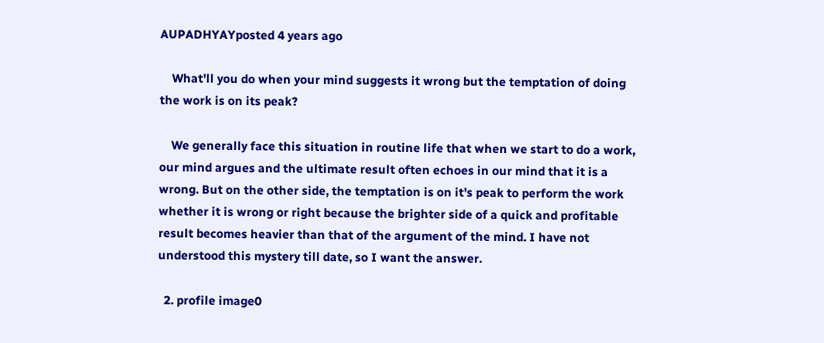AUPADHYAYposted 4 years ago

    What'll you do when your mind suggests it wrong but the temptation of doing the work is on its peak?

    We generally face this situation in routine life that when we start to do a work, our mind argues and the ultimate result often echoes in our mind that it is a wrong. But on the other side, the temptation is on it's peak to perform the work whether it is wrong or right because the brighter side of a quick and profitable result becomes heavier than that of the argument of the mind. I have not understood this mystery till date, so I want the answer.

  2. profile image0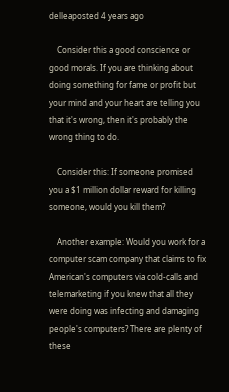delleaposted 4 years ago

    Consider this a good conscience or good morals. If you are thinking about doing something for fame or profit but your mind and your heart are telling you that it's wrong, then it's probably the wrong thing to do.

    Consider this: If someone promised you a $1 million dollar reward for killing someone, would you kill them?

    Another example: Would you work for a computer scam company that claims to fix American's computers via cold-calls and telemarketing if you knew that all they were doing was infecting and damaging people's computers? There are plenty of these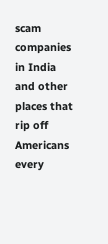scam companies in India and other places that rip off Americans every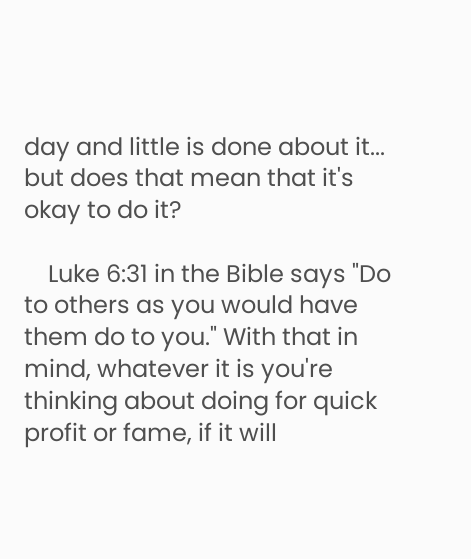day and little is done about it... but does that mean that it's okay to do it?

    Luke 6:31 in the Bible says "Do to others as you would have them do to you." With that in mind, whatever it is you're thinking about doing for quick profit or fame, if it will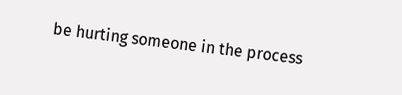be hurting someone in the process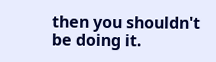then you shouldn't be doing it.